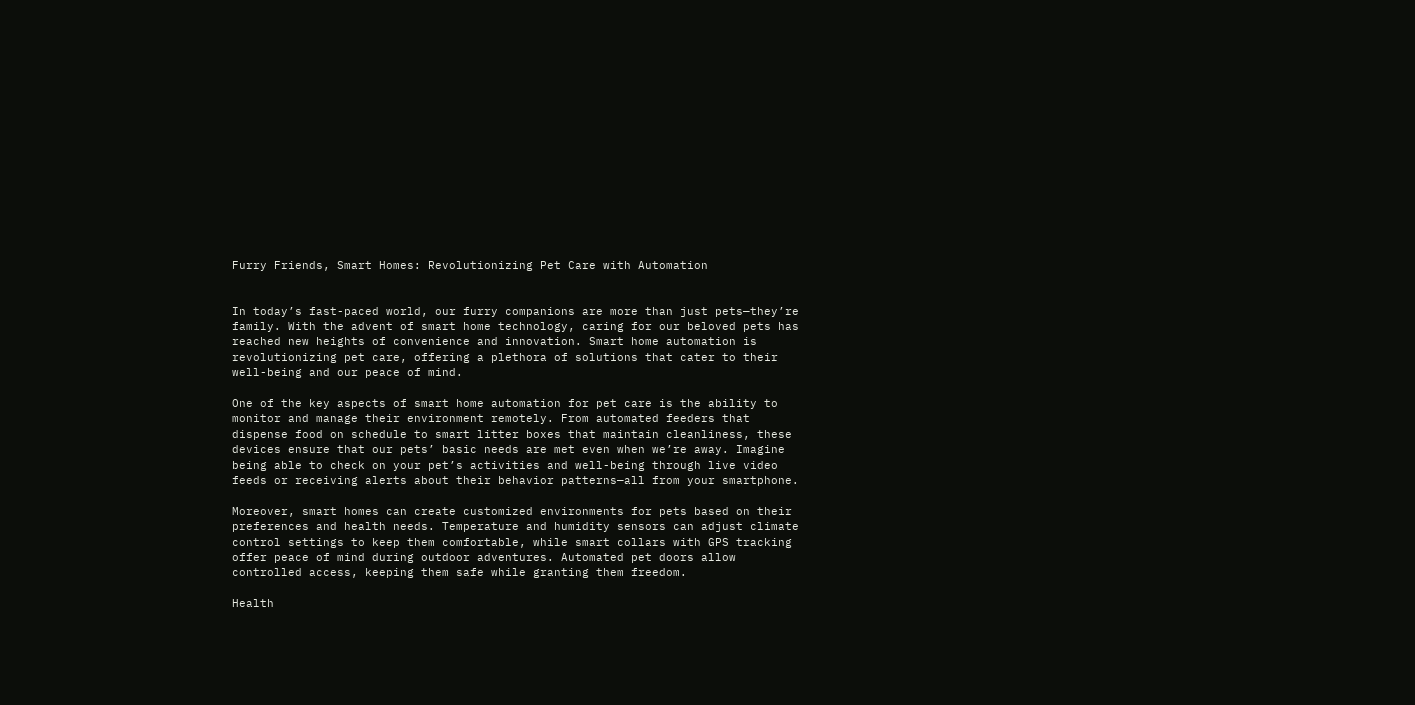Furry Friends, Smart Homes: Revolutionizing Pet Care with Automation


In today’s fast-paced world, our furry companions are more than just pets—they’re family. With the advent of smart home technology, caring for our beloved pets has reached new heights of convenience and innovation. Smart home automation is revolutionizing pet care, offering a plethora of solutions that cater to their well-being and our peace of mind.

One of the key aspects of smart home automation for pet care is the ability to monitor and manage their environment remotely. From automated feeders that dispense food on schedule to smart litter boxes that maintain cleanliness, these devices ensure that our pets’ basic needs are met even when we’re away. Imagine being able to check on your pet’s activities and well-being through live video feeds or receiving alerts about their behavior patterns—all from your smartphone.

Moreover, smart homes can create customized environments for pets based on their preferences and health needs. Temperature and humidity sensors can adjust climate control settings to keep them comfortable, while smart collars with GPS tracking offer peace of mind during outdoor adventures. Automated pet doors allow controlled access, keeping them safe while granting them freedom.

Health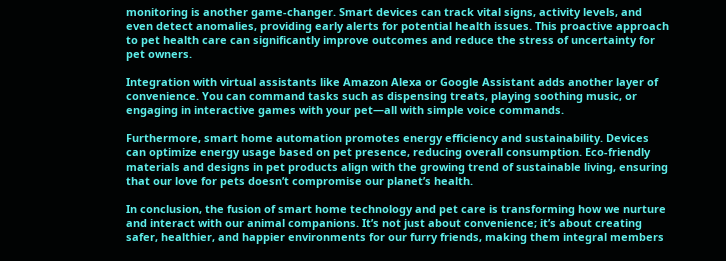monitoring is another game-changer. Smart devices can track vital signs, activity levels, and even detect anomalies, providing early alerts for potential health issues. This proactive approach to pet health care can significantly improve outcomes and reduce the stress of uncertainty for pet owners.

Integration with virtual assistants like Amazon Alexa or Google Assistant adds another layer of convenience. You can command tasks such as dispensing treats, playing soothing music, or engaging in interactive games with your pet—all with simple voice commands.

Furthermore, smart home automation promotes energy efficiency and sustainability. Devices can optimize energy usage based on pet presence, reducing overall consumption. Eco-friendly materials and designs in pet products align with the growing trend of sustainable living, ensuring that our love for pets doesn’t compromise our planet’s health.

In conclusion, the fusion of smart home technology and pet care is transforming how we nurture and interact with our animal companions. It’s not just about convenience; it’s about creating safer, healthier, and happier environments for our furry friends, making them integral members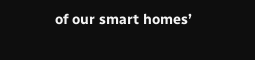of our smart homes’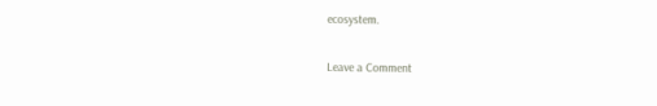ecosystem.

Leave a Comment